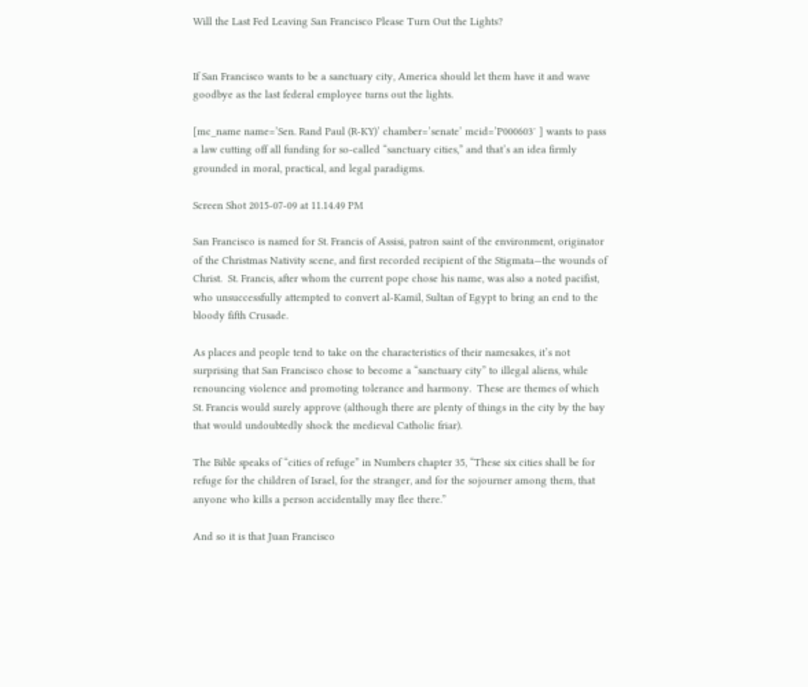Will the Last Fed Leaving San Francisco Please Turn Out the Lights?


If San Francisco wants to be a sanctuary city, America should let them have it and wave goodbye as the last federal employee turns out the lights.

[mc_name name=’Sen. Rand Paul (R-KY)’ chamber=’senate’ mcid=’P000603′ ] wants to pass a law cutting off all funding for so-called “sanctuary cities,” and that’s an idea firmly grounded in moral, practical, and legal paradigms.

Screen Shot 2015-07-09 at 11.14.49 PM

San Francisco is named for St. Francis of Assisi, patron saint of the environment, originator of the Christmas Nativity scene, and first recorded recipient of the Stigmata—the wounds of Christ.  St. Francis, after whom the current pope chose his name, was also a noted pacifist, who unsuccessfully attempted to convert al-Kamil, Sultan of Egypt to bring an end to the bloody fifth Crusade.

As places and people tend to take on the characteristics of their namesakes, it’s not surprising that San Francisco chose to become a “sanctuary city” to illegal aliens, while renouncing violence and promoting tolerance and harmony.  These are themes of which St. Francis would surely approve (although there are plenty of things in the city by the bay that would undoubtedly shock the medieval Catholic friar).

The Bible speaks of “cities of refuge” in Numbers chapter 35, “These six cities shall be for refuge for the children of Israel, for the stranger, and for the sojourner among them, that anyone who kills a person accidentally may flee there.”

And so it is that Juan Francisco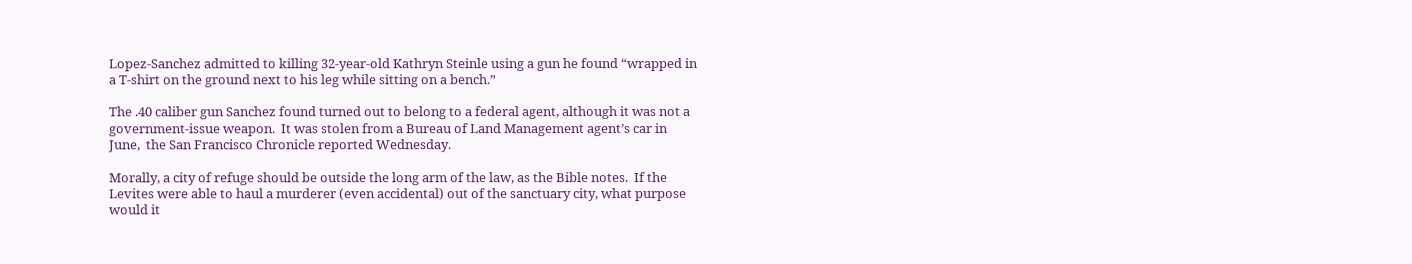Lopez-Sanchez admitted to killing 32-year-old Kathryn Steinle using a gun he found “wrapped in a T-shirt on the ground next to his leg while sitting on a bench.”

The .40 caliber gun Sanchez found turned out to belong to a federal agent, although it was not a government-issue weapon.  It was stolen from a Bureau of Land Management agent’s car in June,  the San Francisco Chronicle reported Wednesday.

Morally, a city of refuge should be outside the long arm of the law, as the Bible notes.  If the Levites were able to haul a murderer (even accidental) out of the sanctuary city, what purpose would it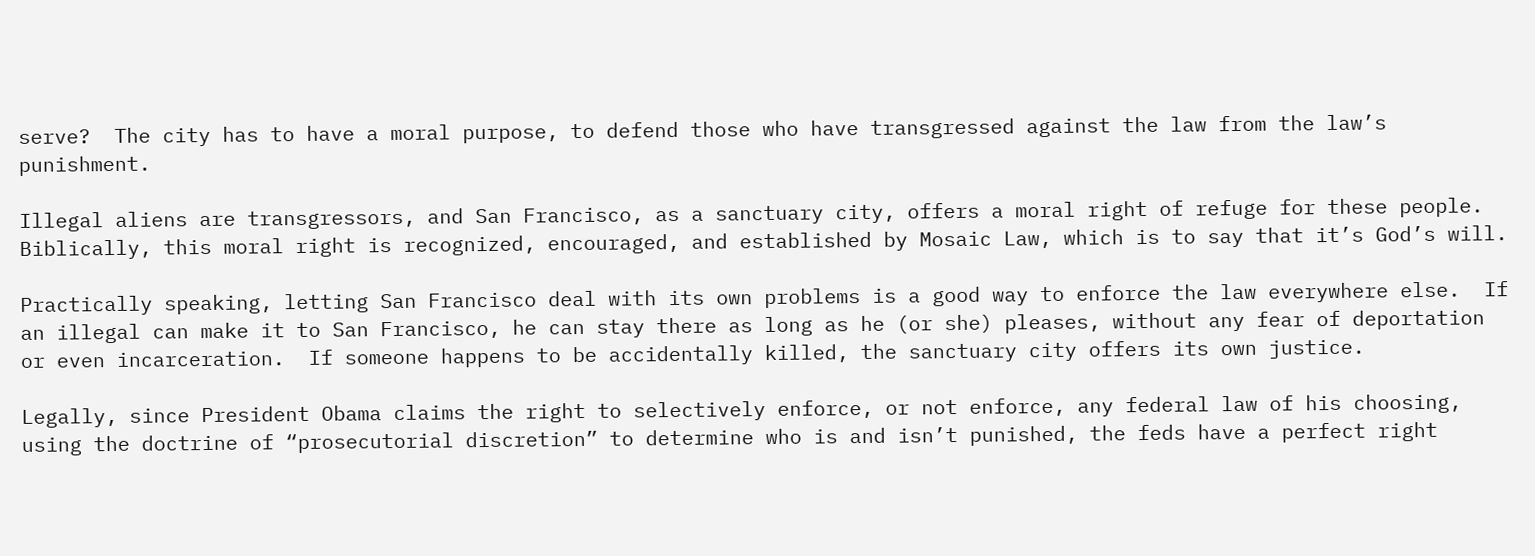serve?  The city has to have a moral purpose, to defend those who have transgressed against the law from the law’s punishment.

Illegal aliens are transgressors, and San Francisco, as a sanctuary city, offers a moral right of refuge for these people.  Biblically, this moral right is recognized, encouraged, and established by Mosaic Law, which is to say that it’s God’s will.

Practically speaking, letting San Francisco deal with its own problems is a good way to enforce the law everywhere else.  If an illegal can make it to San Francisco, he can stay there as long as he (or she) pleases, without any fear of deportation or even incarceration.  If someone happens to be accidentally killed, the sanctuary city offers its own justice.

Legally, since President Obama claims the right to selectively enforce, or not enforce, any federal law of his choosing, using the doctrine of “prosecutorial discretion” to determine who is and isn’t punished, the feds have a perfect right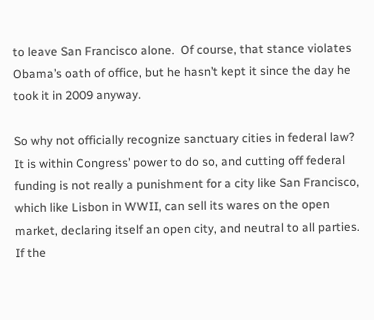to leave San Francisco alone.  Of course, that stance violates Obama’s oath of office, but he hasn’t kept it since the day he took it in 2009 anyway.

So why not officially recognize sanctuary cities in federal law?  It is within Congress’ power to do so, and cutting off federal funding is not really a punishment for a city like San Francisco, which like Lisbon in WWII, can sell its wares on the open market, declaring itself an open city, and neutral to all parties.  If the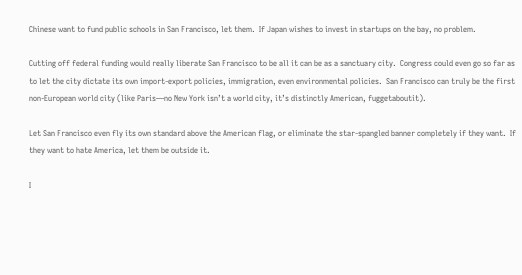Chinese want to fund public schools in San Francisco, let them.  If Japan wishes to invest in startups on the bay, no problem.

Cutting off federal funding would really liberate San Francisco to be all it can be as a sanctuary city.  Congress could even go so far as to let the city dictate its own import-export policies, immigration, even environmental policies.  San Francisco can truly be the first non-European world city (like Paris—no New York isn’t a world city, it’s distinctly American, fuggetaboutit).

Let San Francisco even fly its own standard above the American flag, or eliminate the star-spangled banner completely if they want.  If they want to hate America, let them be outside it.

I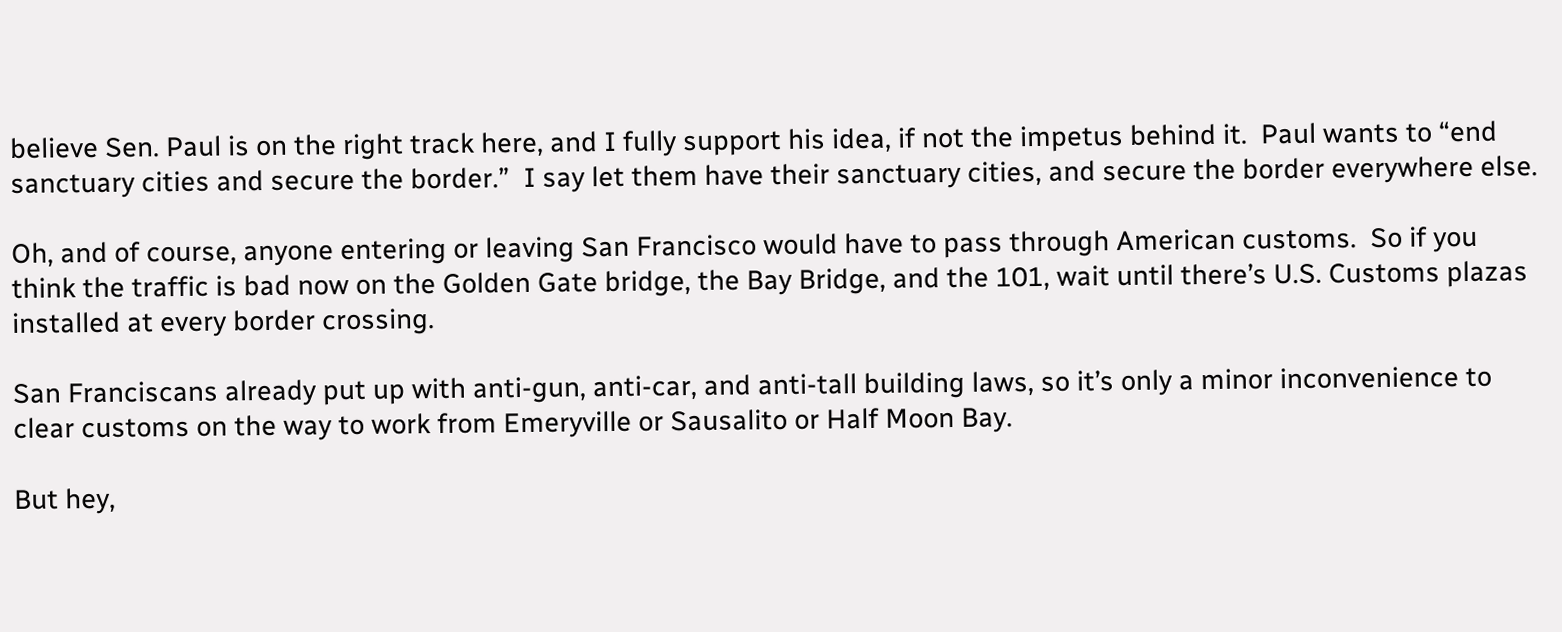believe Sen. Paul is on the right track here, and I fully support his idea, if not the impetus behind it.  Paul wants to “end sanctuary cities and secure the border.”  I say let them have their sanctuary cities, and secure the border everywhere else.

Oh, and of course, anyone entering or leaving San Francisco would have to pass through American customs.  So if you think the traffic is bad now on the Golden Gate bridge, the Bay Bridge, and the 101, wait until there’s U.S. Customs plazas installed at every border crossing.

San Franciscans already put up with anti-gun, anti-car, and anti-tall building laws, so it’s only a minor inconvenience to clear customs on the way to work from Emeryville or Sausalito or Half Moon Bay.

But hey,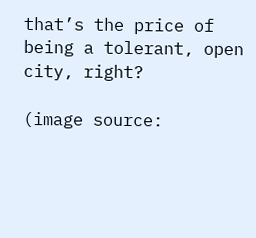that’s the price of being a tolerant, open city, right?

(image source: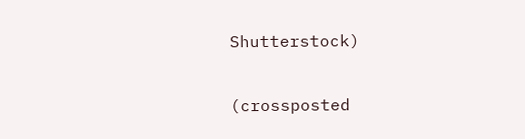Shutterstock)

(crossposted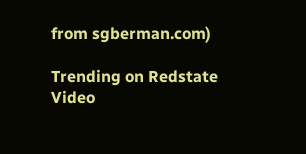from sgberman.com)

Trending on Redstate Video